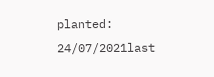planted: 24/07/2021last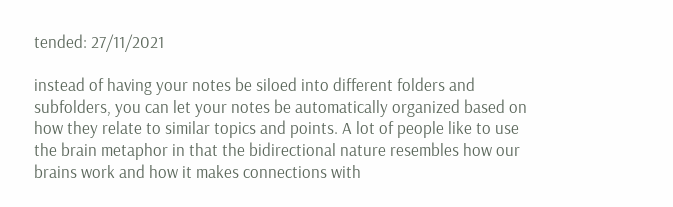tended: 27/11/2021

instead of having your notes be siloed into different folders and subfolders, you can let your notes be automatically organized based on how they relate to similar topics and points. A lot of people like to use the brain metaphor in that the bidirectional nature resembles how our brains work and how it makes connections with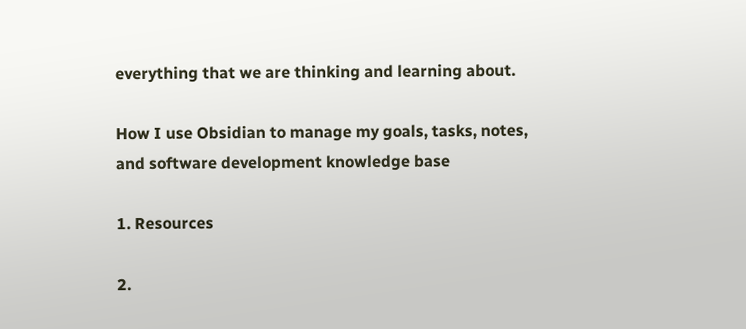everything that we are thinking and learning about.

How I use Obsidian to manage my goals, tasks, notes, and software development knowledge base

1. Resources

2.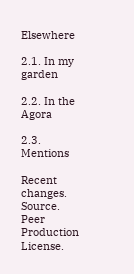Elsewhere

2.1. In my garden

2.2. In the Agora

2.3. Mentions

Recent changes. Source. Peer Production License.